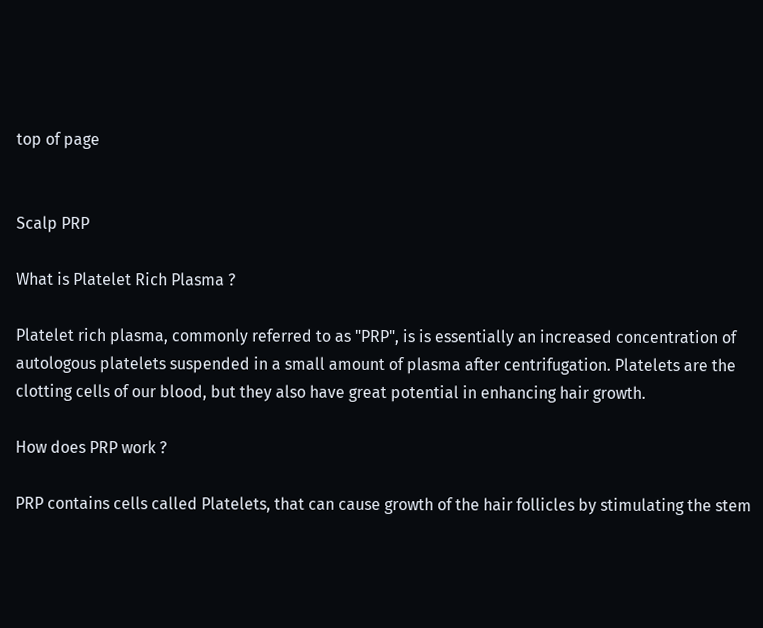top of page


Scalp PRP

What is Platelet Rich Plasma ?

Platelet rich plasma, commonly referred to as "PRP", is is essentially an increased concentration of autologous platelets suspended in a small amount of plasma after centrifugation. Platelets are the clotting cells of our blood, but they also have great potential in enhancing hair growth.

How does PRP work ?

PRP contains cells called Platelets, that can cause growth of the hair follicles by stimulating the stem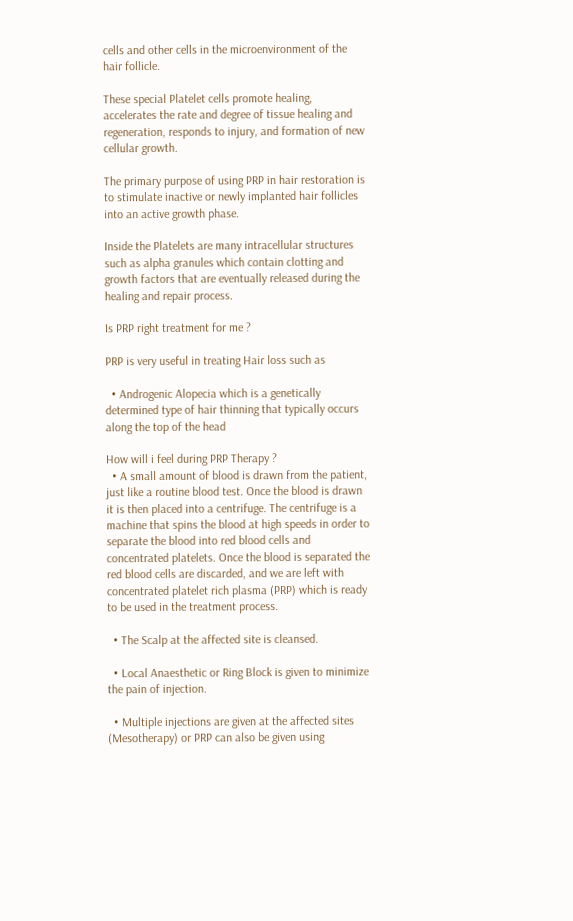cells and other cells in the microenvironment of the hair follicle.

These special Platelet cells promote healing, accelerates the rate and degree of tissue healing and regeneration, responds to injury, and formation of new cellular growth.

The primary purpose of using PRP in hair restoration is to stimulate inactive or newly implanted hair follicles into an active growth phase.

Inside the Platelets are many intracellular structures such as alpha granules which contain clotting and growth factors that are eventually released during the healing and repair process.

Is PRP right treatment for me ?

PRP is very useful in treating Hair loss such as

  • Androgenic Alopecia which is a genetically determined type of hair thinning that typically occurs along the top of the head

How will i feel during PRP Therapy ?
  • A small amount of blood is drawn from the patient, just like a routine blood test. Once the blood is drawn it is then placed into a centrifuge. The centrifuge is a machine that spins the blood at high speeds in order to separate the blood into red blood cells and concentrated platelets. Once the blood is separated the red blood cells are discarded, and we are left with concentrated platelet rich plasma (PRP) which is ready to be used in the treatment process.

  • The Scalp at the affected site is cleansed.

  • Local Anaesthetic or Ring Block is given to minimize the pain of injection.

  • Multiple injections are given at the affected sites (Mesotherapy) or PRP can also be given using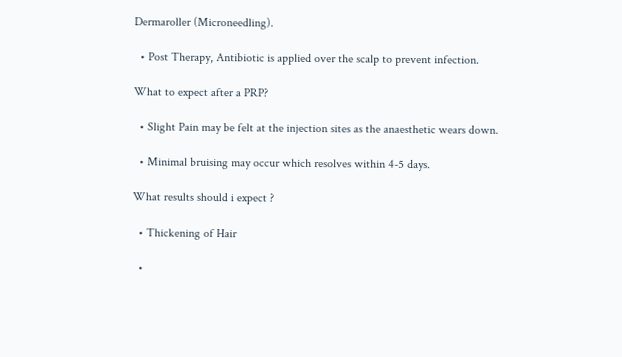Dermaroller (Microneedling).

  • Post Therapy, Antibiotic is applied over the scalp to prevent infection.

What to expect after a PRP?

  • Slight Pain may be felt at the injection sites as the anaesthetic wears down.

  • Minimal bruising may occur which resolves within 4-5 days.

What results should i expect ?

  • Thickening of Hair

  •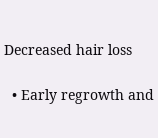Decreased hair loss

  • Early regrowth and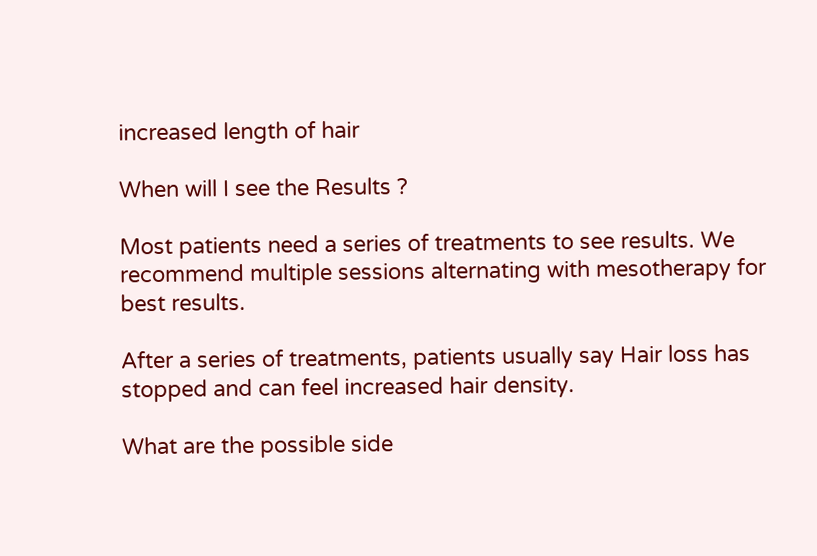increased length of hair

When will I see the Results ?

Most patients need a series of treatments to see results. We recommend multiple sessions alternating with mesotherapy for best results.

After a series of treatments, patients usually say Hair loss has stopped and can feel increased hair density.

What are the possible side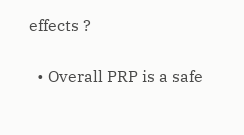effects ?

  • Overall PRP is a safe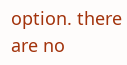option. there are no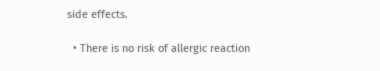side effects.

  • There is no risk of allergic reaction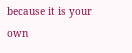because it is your own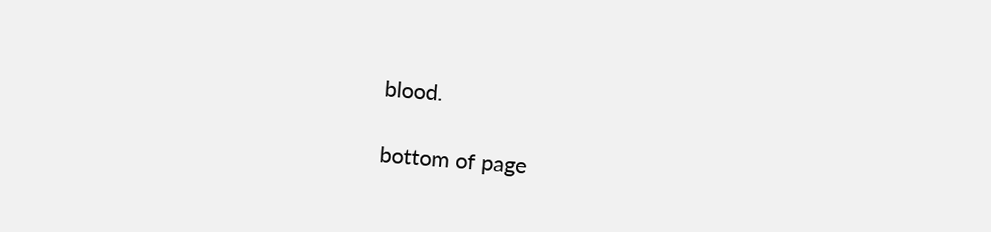blood.

bottom of page